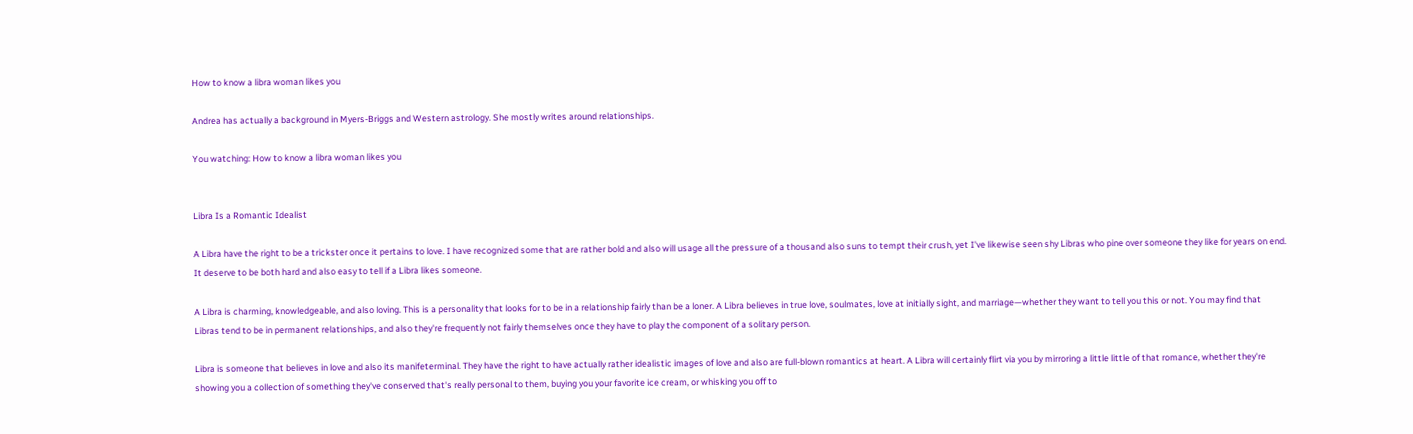How to know a libra woman likes you

Andrea has actually a background in Myers-Briggs and Western astrology. She mostly writes around relationships.

You watching: How to know a libra woman likes you


Libra Is a Romantic Idealist

A Libra have the right to be a trickster once it pertains to love. I have recognized some that are rather bold and also will usage all the pressure of a thousand also suns to tempt their crush, yet I've likewise seen shy Libras who pine over someone they like for years on end. It deserve to be both hard and also easy to tell if a Libra likes someone.

A Libra is charming, knowledgeable, and also loving. This is a personality that looks for to be in a relationship fairly than be a loner. A Libra believes in true love, soulmates, love at initially sight, and marriage—whether they want to tell you this or not. You may find that Libras tend to be in permanent relationships, and also they're frequently not fairly themselves once they have to play the component of a solitary person.

Libra is someone that believes in love and also its manifeterminal. They have the right to have actually rather idealistic images of love and also are full-blown romantics at heart. A Libra will certainly flirt via you by mirroring a little little of that romance, whether they're showing you a collection of something they've conserved that's really personal to them, buying you your favorite ice cream, or whisking you off to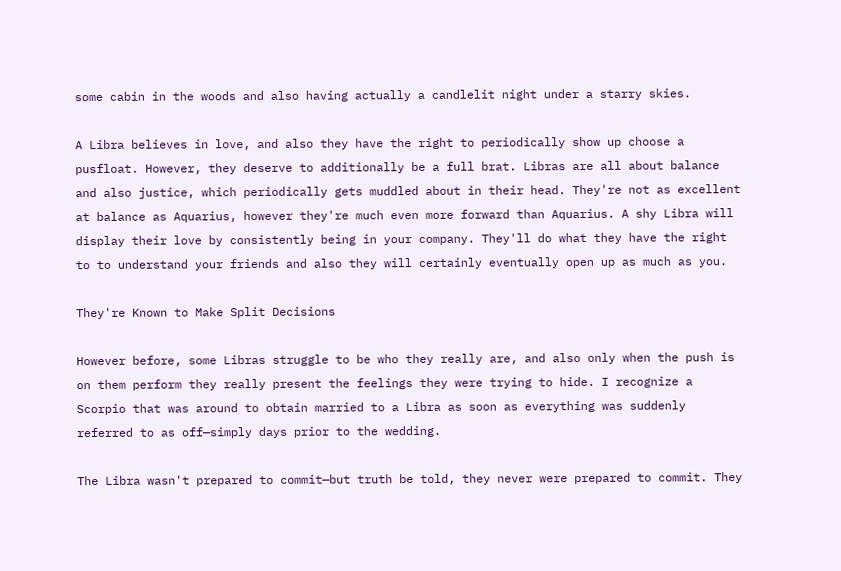some cabin in the woods and also having actually a candlelit night under a starry skies.

A Libra believes in love, and also they have the right to periodically show up choose a pusfloat. However, they deserve to additionally be a full brat. Libras are all about balance and also justice, which periodically gets muddled about in their head. They're not as excellent at balance as Aquarius, however they're much even more forward than Aquarius. A shy Libra will display their love by consistently being in your company. They'll do what they have the right to to understand your friends and also they will certainly eventually open up as much as you.

They're Known to Make Split Decisions

However before, some Libras struggle to be who they really are, and also only when the push is on them perform they really present the feelings they were trying to hide. I recognize a Scorpio that was around to obtain married to a Libra as soon as everything was suddenly referred to as off—simply days prior to the wedding.

The Libra wasn't prepared to commit—but truth be told, they never were prepared to commit. They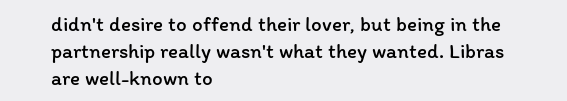didn't desire to offend their lover, but being in the partnership really wasn't what they wanted. Libras are well-known to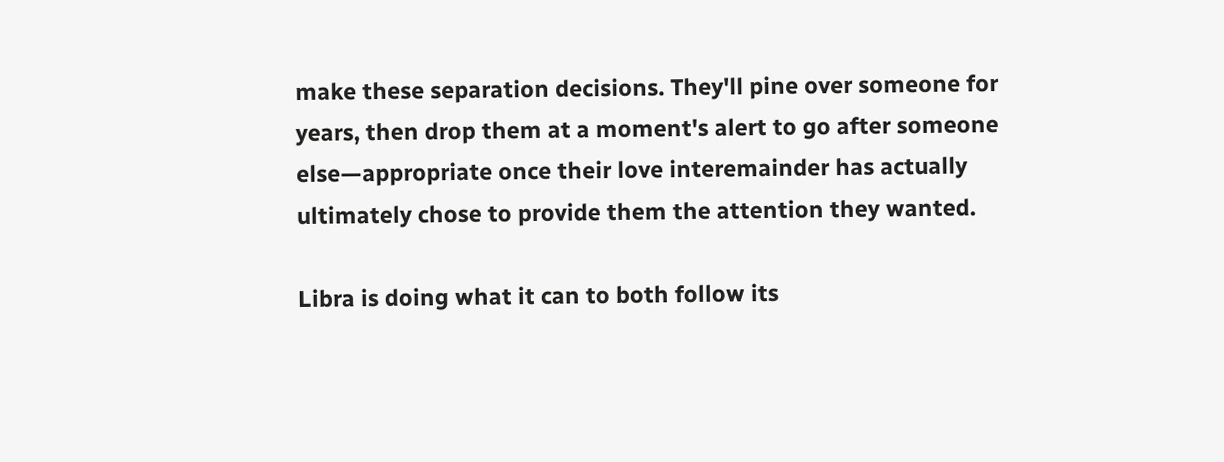make these separation decisions. They'll pine over someone for years, then drop them at a moment's alert to go after someone else—appropriate once their love interemainder has actually ultimately chose to provide them the attention they wanted.

Libra is doing what it can to both follow its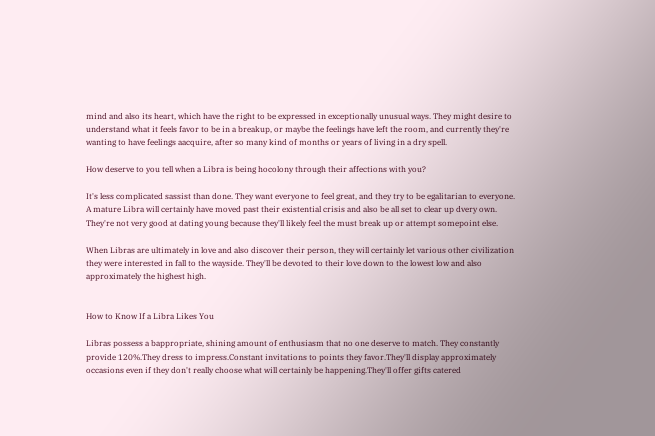mind and also its heart, which have the right to be expressed in exceptionally unusual ways. They might desire to understand what it feels favor to be in a breakup, or maybe the feelings have left the room, and currently they're wanting to have feelings aacquire, after so many kind of months or years of living in a dry spell.

How deserve to you tell when a Libra is being hocolony through their affections with you?

It's less complicated sassist than done. They want everyone to feel great, and they try to be egalitarian to everyone. A mature Libra will certainly have moved past their existential crisis and also be all set to clear up dvery own. They're not very good at dating young because they'll likely feel the must break up or attempt somepoint else.

When Libras are ultimately in love and also discover their person, they will certainly let various other civilization they were interested in fall to the wayside. They'll be devoted to their love down to the lowest low and also approximately the highest high.


How to Know If a Libra Likes You

Libras possess a bappropriate, shining amount of enthusiasm that no one deserve to match. They constantly provide 120%.They dress to impress.Constant invitations to points they favor.They'll display approximately occasions even if they don't really choose what will certainly be happening.They'll offer gifts catered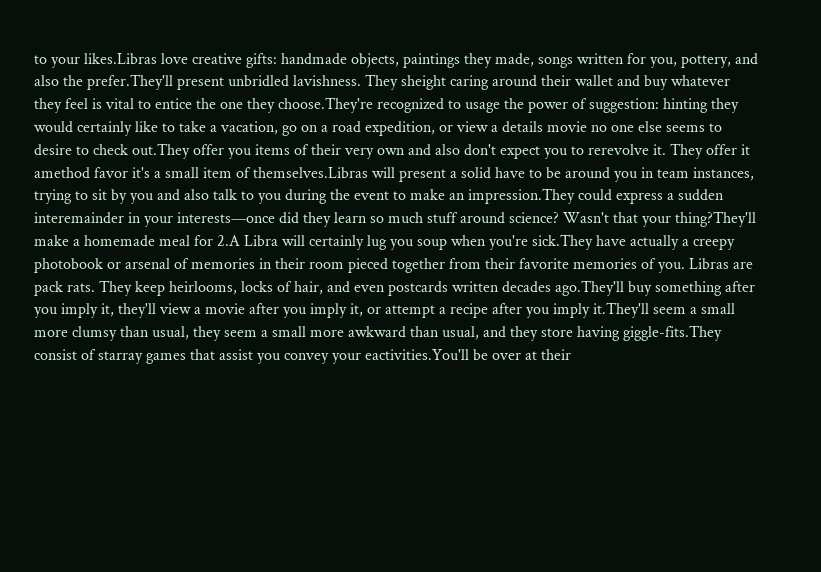to your likes.Libras love creative gifts: handmade objects, paintings they made, songs written for you, pottery, and also the prefer.They'll present unbridled lavishness. They sheight caring around their wallet and buy whatever they feel is vital to entice the one they choose.They're recognized to usage the power of suggestion: hinting they would certainly like to take a vacation, go on a road expedition, or view a details movie no one else seems to desire to check out.They offer you items of their very own and also don't expect you to rerevolve it. They offer it amethod favor it's a small item of themselves.Libras will present a solid have to be around you in team instances, trying to sit by you and also talk to you during the event to make an impression.They could express a sudden interemainder in your interests—once did they learn so much stuff around science? Wasn't that your thing?They'll make a homemade meal for 2.A Libra will certainly lug you soup when you're sick.They have actually a creepy photobook or arsenal of memories in their room pieced together from their favorite memories of you. Libras are pack rats. They keep heirlooms, locks of hair, and even postcards written decades ago.They'll buy something after you imply it, they'll view a movie after you imply it, or attempt a recipe after you imply it.They'll seem a small more clumsy than usual, they seem a small more awkward than usual, and they store having giggle-fits.They consist of starray games that assist you convey your eactivities.You'll be over at their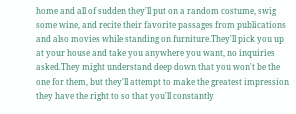home and all of sudden they'll put on a random costume, swig some wine, and recite their favorite passages from publications and also movies while standing on furniture.They'll pick you up at your house and take you anywhere you want, no inquiries asked.They might understand deep down that you won't be the one for them, but they'll attempt to make the greatest impression they have the right to so that you'll constantly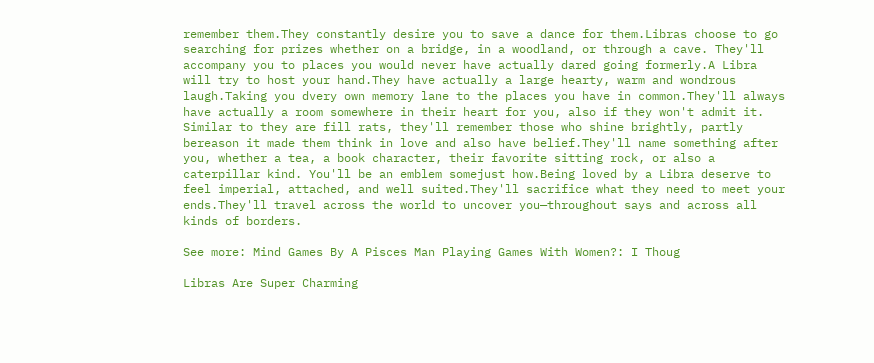remember them.They constantly desire you to save a dance for them.Libras choose to go searching for prizes whether on a bridge, in a woodland, or through a cave. They'll accompany you to places you would never have actually dared going formerly.A Libra will try to host your hand.They have actually a large hearty, warm and wondrous laugh.Taking you dvery own memory lane to the places you have in common.They'll always have actually a room somewhere in their heart for you, also if they won't admit it. Similar to they are fill rats, they'll remember those who shine brightly, partly bereason it made them think in love and also have belief.They'll name something after you, whether a tea, a book character, their favorite sitting rock, or also a caterpillar kind. You'll be an emblem somejust how.Being loved by a Libra deserve to feel imperial, attached, and well suited.They'll sacrifice what they need to meet your ends.They'll travel across the world to uncover you—throughout says and across all kinds of borders.

See more: Mind Games By A Pisces Man Playing Games With Women?: I Thoug

Libras Are Super Charming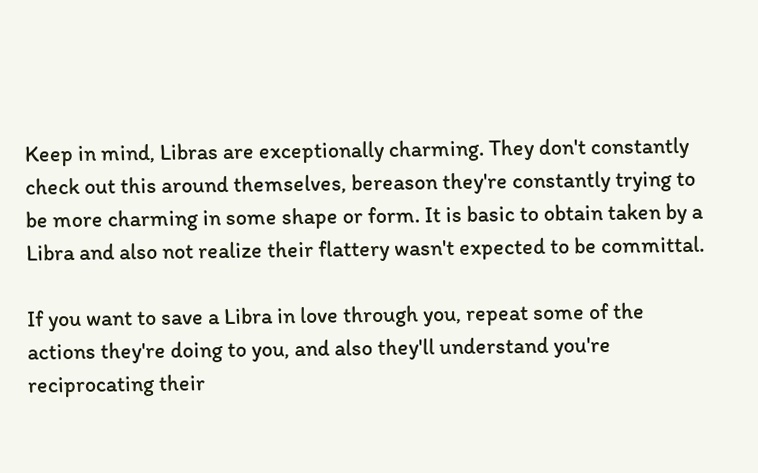Keep in mind, Libras are exceptionally charming. They don't constantly check out this around themselves, bereason they're constantly trying to be more charming in some shape or form. It is basic to obtain taken by a Libra and also not realize their flattery wasn't expected to be committal.

If you want to save a Libra in love through you, repeat some of the actions they're doing to you, and also they'll understand you're reciprocating their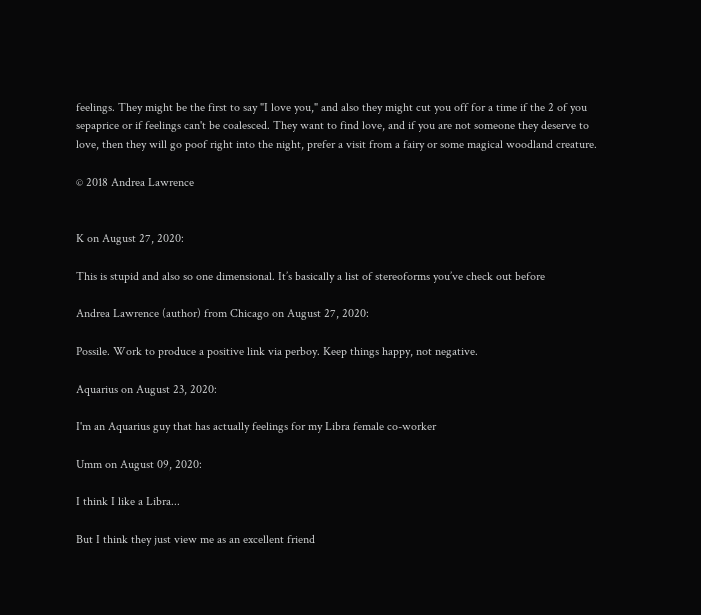feelings. They might be the first to say "I love you," and also they might cut you off for a time if the 2 of you sepaprice or if feelings can't be coalesced. They want to find love, and if you are not someone they deserve to love, then they will go poof right into the night, prefer a visit from a fairy or some magical woodland creature.

© 2018 Andrea Lawrence


K on August 27, 2020:

This is stupid and also so one dimensional. It’s basically a list of stereoforms you’ve check out before

Andrea Lawrence (author) from Chicago on August 27, 2020:

Possile. Work to produce a positive link via perboy. Keep things happy, not negative.

Aquarius on August 23, 2020:

I'm an Aquarius guy that has actually feelings for my Libra female co-worker

Umm on August 09, 2020:

I think I like a Libra...

But I think they just view me as an excellent friend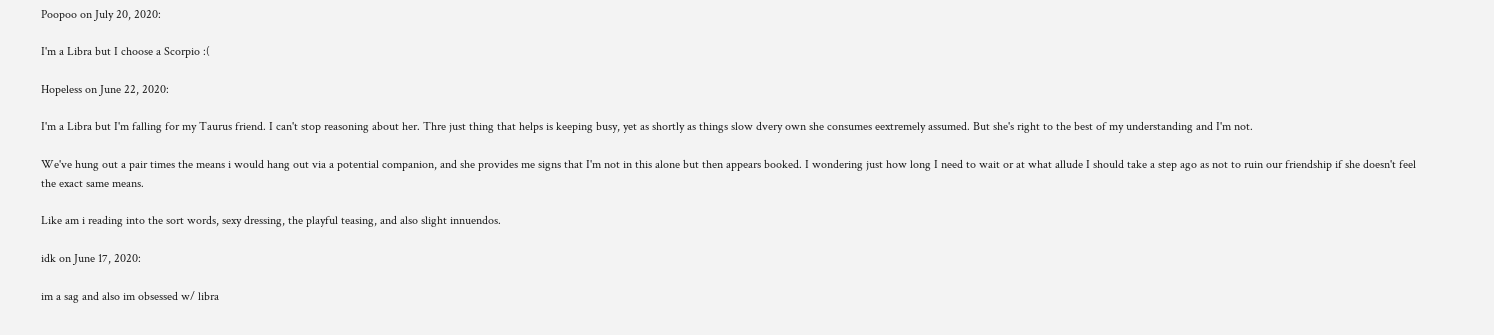Poopoo on July 20, 2020:

I'm a Libra but I choose a Scorpio :(

Hopeless on June 22, 2020:

I'm a Libra but I'm falling for my Taurus friend. I can't stop reasoning about her. Thre just thing that helps is keeping busy, yet as shortly as things slow dvery own she consumes eextremely assumed. But she's right to the best of my understanding and I'm not.

We've hung out a pair times the means i would hang out via a potential companion, and she provides me signs that I'm not in this alone but then appears booked. I wondering just how long I need to wait or at what allude I should take a step ago as not to ruin our friendship if she doesn't feel the exact same means.

Like am i reading into the sort words, sexy dressing, the playful teasing, and also slight innuendos.

idk on June 17, 2020:

im a sag and also im obsessed w/ libra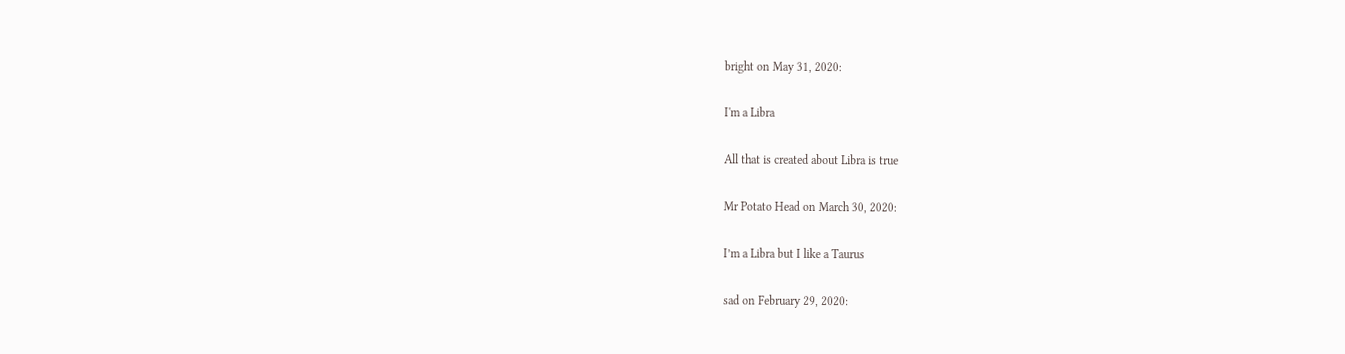bright on May 31, 2020:

I'm a Libra

All that is created about Libra is true

Mr Potato Head on March 30, 2020:

I’m a Libra but I like a Taurus

sad on February 29, 2020: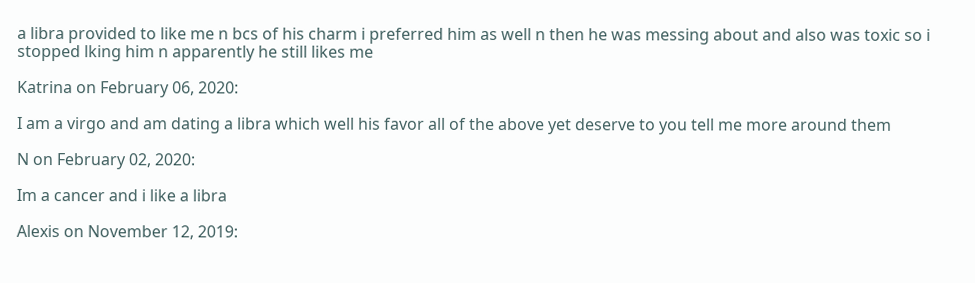a libra provided to like me n bcs of his charm i preferred him as well n then he was messing about and also was toxic so i stopped lking him n apparently he still likes me

Katrina on February 06, 2020:

I am a virgo and am dating a libra which well his favor all of the above yet deserve to you tell me more around them

N on February 02, 2020:

Im a cancer and i like a libra

Alexis on November 12, 2019: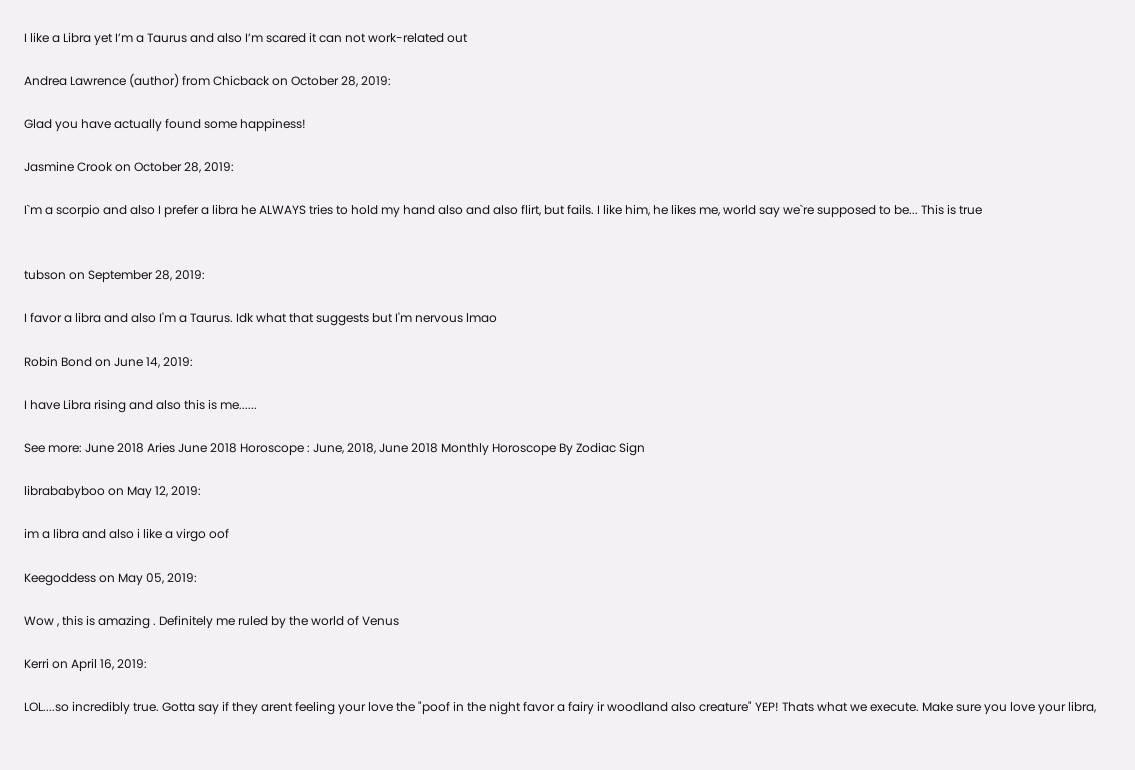I like a Libra yet I’m a Taurus and also I’m scared it can not work-related out

Andrea Lawrence (author) from Chicback on October 28, 2019:

Glad you have actually found some happiness!

Jasmine Crook on October 28, 2019:

I`m a scorpio and also I prefer a libra he ALWAYS tries to hold my hand also and also flirt, but fails. I like him, he likes me, world say we`re supposed to be... This is true


tubson on September 28, 2019:

I favor a libra and also I'm a Taurus. Idk what that suggests but I'm nervous lmao

Robin Bond on June 14, 2019:

I have Libra rising and also this is me......

See more: June 2018 Aries June 2018 Horoscope : June, 2018, June 2018 Monthly Horoscope By Zodiac Sign

librababyboo on May 12, 2019:

im a libra and also i like a virgo oof

Keegoddess on May 05, 2019:

Wow , this is amazing . Definitely me ruled by the world of Venus

Kerri on April 16, 2019:

LOL....so incredibly true. Gotta say if they arent feeling your love the "poof in the night favor a fairy ir woodland also creature" YEP! Thats what we execute. Make sure you love your libra,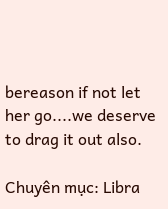bereason if not let her go....we deserve to drag it out also.

Chuyên mục: Libra